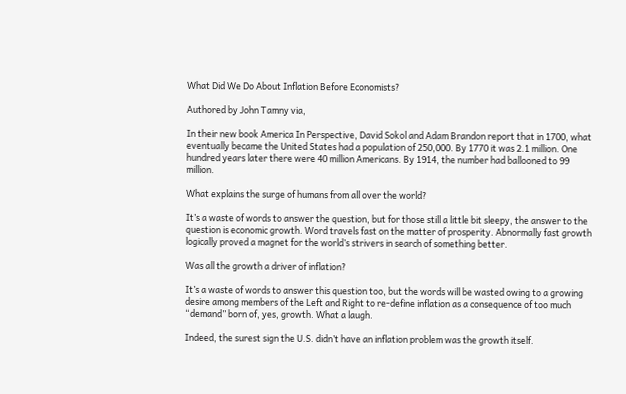What Did We Do About Inflation Before Economists?

Authored by John Tamny via,

In their new book America In Perspective, David Sokol and Adam Brandon report that in 1700, what eventually became the United States had a population of 250,000. By 1770 it was 2.1 million. One hundred years later there were 40 million Americans. By 1914, the number had ballooned to 99 million.

What explains the surge of humans from all over the world?

It’s a waste of words to answer the question, but for those still a little bit sleepy, the answer to the question is economic growth. Word travels fast on the matter of prosperity. Abnormally fast growth logically proved a magnet for the world’s strivers in search of something better.

Was all the growth a driver of inflation?

It’s a waste of words to answer this question too, but the words will be wasted owing to a growing desire among members of the Left and Right to re-define inflation as a consequence of too much “demand” born of, yes, growth. What a laugh.

Indeed, the surest sign the U.S. didn’t have an inflation problem was the growth itself.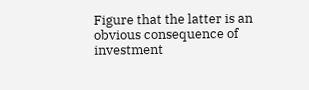Figure that the latter is an obvious consequence of investment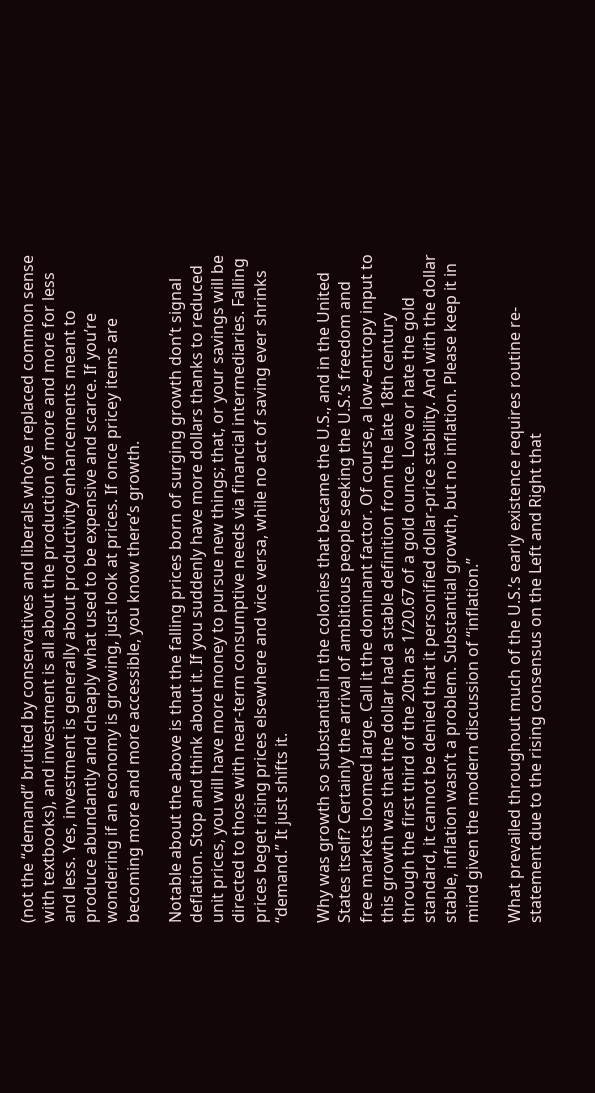(not the “demand” bruited by conservatives and liberals who’ve replaced common sense with textbooks), and investment is all about the production of more and more for less and less. Yes, investment is generally about productivity enhancements meant to produce abundantly and cheaply what used to be expensive and scarce. If you’re wondering if an economy is growing, just look at prices. If once pricey items are becoming more and more accessible, you know there’s growth.

Notable about the above is that the falling prices born of surging growth don’t signal deflation. Stop and think about it. If you suddenly have more dollars thanks to reduced unit prices, you will have more money to pursue new things; that, or your savings will be directed to those with near-term consumptive needs via financial intermediaries. Falling prices beget rising prices elsewhere and vice versa, while no act of saving ever shrinks “demand.” It just shifts it.

Why was growth so substantial in the colonies that became the U.S., and in the United States itself? Certainly the arrival of ambitious people seeking the U.S.’s freedom and free markets loomed large. Call it the dominant factor. Of course, a low-entropy input to this growth was that the dollar had a stable definition from the late 18th century through the first third of the 20th as 1/20.67 of a gold ounce. Love or hate the gold standard, it cannot be denied that it personified dollar-price stability. And with the dollar stable, inflation wasn’t a problem. Substantial growth, but no inflation. Please keep it in mind given the modern discussion of “inflation.”

What prevailed throughout much of the U.S.’s early existence requires routine re-statement due to the rising consensus on the Left and Right that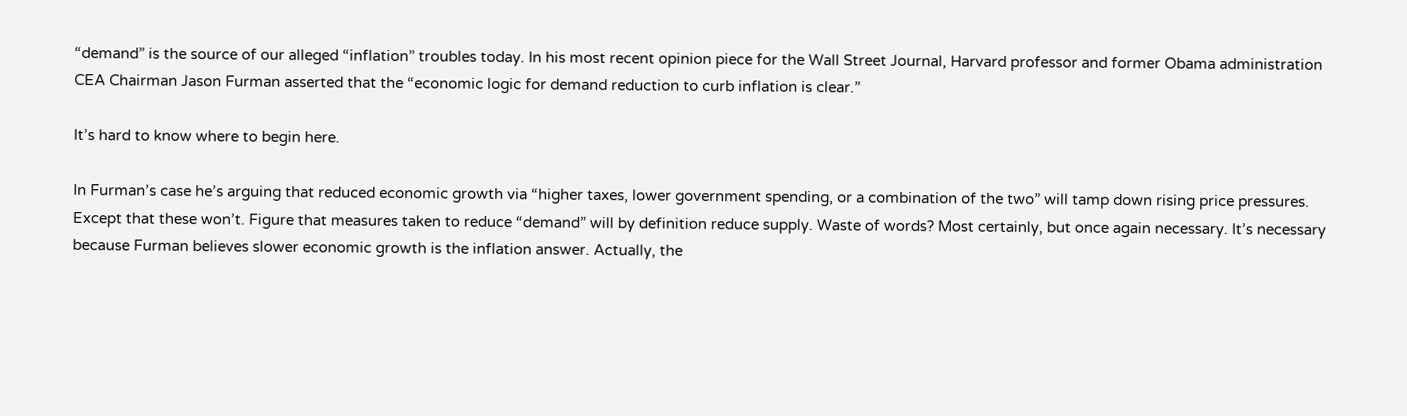“demand” is the source of our alleged “inflation” troubles today. In his most recent opinion piece for the Wall Street Journal, Harvard professor and former Obama administration CEA Chairman Jason Furman asserted that the “economic logic for demand reduction to curb inflation is clear.”

It’s hard to know where to begin here.

In Furman’s case he’s arguing that reduced economic growth via “higher taxes, lower government spending, or a combination of the two” will tamp down rising price pressures. Except that these won’t. Figure that measures taken to reduce “demand” will by definition reduce supply. Waste of words? Most certainly, but once again necessary. It’s necessary because Furman believes slower economic growth is the inflation answer. Actually, the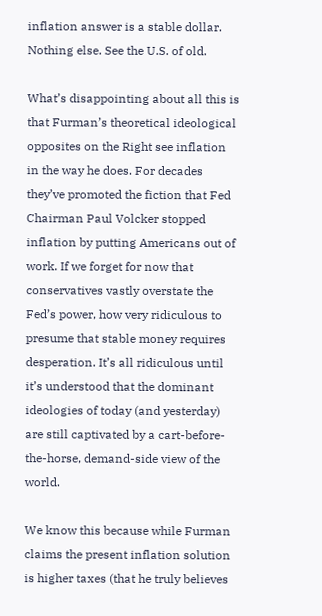inflation answer is a stable dollar. Nothing else. See the U.S. of old.

What’s disappointing about all this is that Furman’s theoretical ideological opposites on the Right see inflation in the way he does. For decades they’ve promoted the fiction that Fed Chairman Paul Volcker stopped inflation by putting Americans out of work. If we forget for now that conservatives vastly overstate the Fed’s power, how very ridiculous to presume that stable money requires desperation. It’s all ridiculous until it’s understood that the dominant ideologies of today (and yesterday) are still captivated by a cart-before-the-horse, demand-side view of the world.

We know this because while Furman claims the present inflation solution is higher taxes (that he truly believes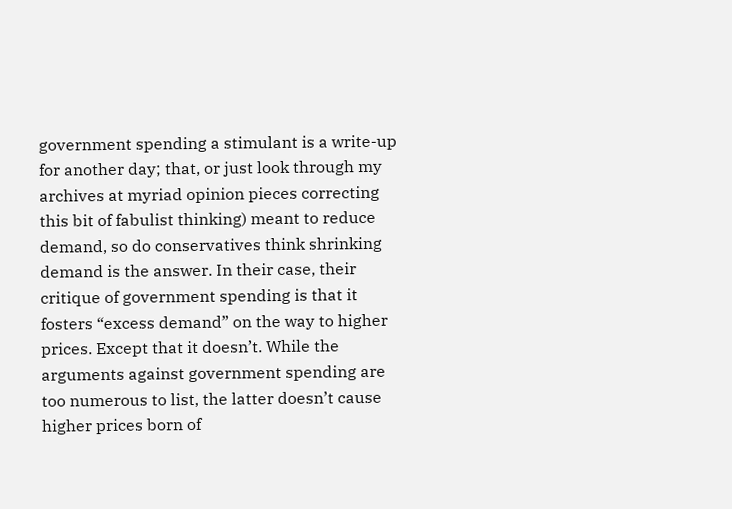government spending a stimulant is a write-up for another day; that, or just look through my archives at myriad opinion pieces correcting this bit of fabulist thinking) meant to reduce demand, so do conservatives think shrinking demand is the answer. In their case, their critique of government spending is that it fosters “excess demand” on the way to higher prices. Except that it doesn’t. While the arguments against government spending are too numerous to list, the latter doesn’t cause higher prices born of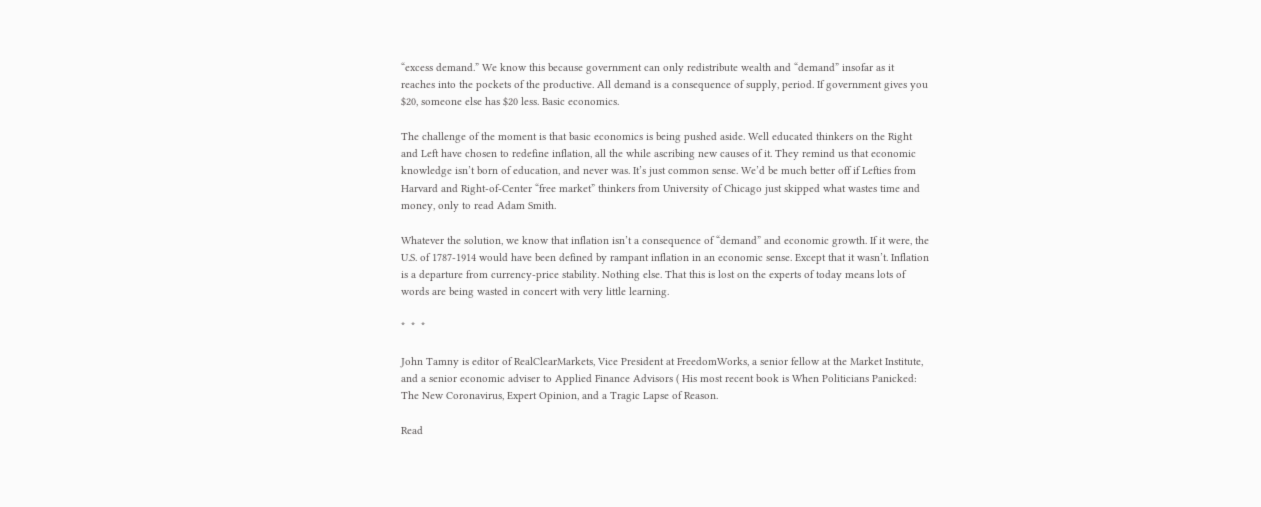“excess demand.” We know this because government can only redistribute wealth and “demand” insofar as it reaches into the pockets of the productive. All demand is a consequence of supply, period. If government gives you $20, someone else has $20 less. Basic economics.

The challenge of the moment is that basic economics is being pushed aside. Well educated thinkers on the Right and Left have chosen to redefine inflation, all the while ascribing new causes of it. They remind us that economic knowledge isn’t born of education, and never was. It’s just common sense. We’d be much better off if Lefties from Harvard and Right-of-Center “free market” thinkers from University of Chicago just skipped what wastes time and money, only to read Adam Smith.

Whatever the solution, we know that inflation isn’t a consequence of “demand” and economic growth. If it were, the U.S. of 1787-1914 would have been defined by rampant inflation in an economic sense. Except that it wasn’t. Inflation is a departure from currency-price stability. Nothing else. That this is lost on the experts of today means lots of words are being wasted in concert with very little learning.

*  *  *

John Tamny is editor of RealClearMarkets, Vice President at FreedomWorks, a senior fellow at the Market Institute, and a senior economic adviser to Applied Finance Advisors ( His most recent book is When Politicians Panicked: The New Coronavirus, Expert Opinion, and a Tragic Lapse of Reason.

Read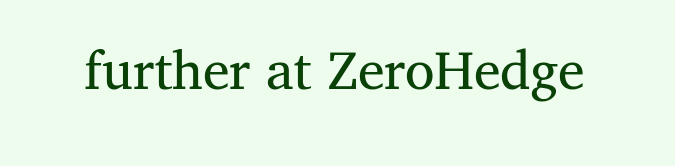further at ZeroHedge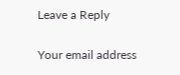Leave a Reply

Your email address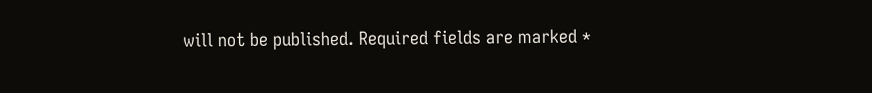will not be published. Required fields are marked *